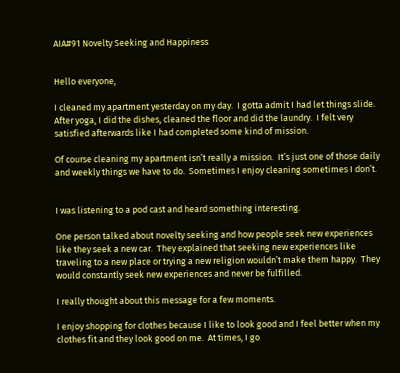AIA#91 Novelty Seeking and Happiness


Hello everyone,

I cleaned my apartment yesterday on my day.  I gotta admit I had let things slide.  After yoga, I did the dishes, cleaned the floor and did the laundry.  I felt very satisfied afterwards like I had completed some kind of mission.

Of course cleaning my apartment isn’t really a mission.  It’s just one of those daily and weekly things we have to do.  Sometimes I enjoy cleaning sometimes I don’t.


I was listening to a pod cast and heard something interesting.

One person talked about novelty seeking and how people seek new experiences like they seek a new car.  They explained that seeking new experiences like traveling to a new place or trying a new religion wouldn’t make them happy.  They would constantly seek new experiences and never be fulfilled.

I really thought about this message for a few moments.

I enjoy shopping for clothes because I like to look good and I feel better when my clothes fit and they look good on me.  At times, I go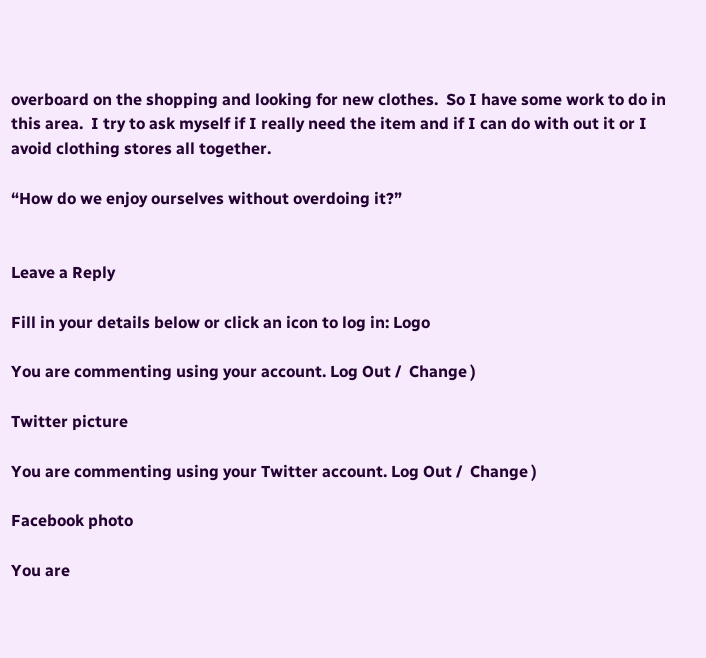overboard on the shopping and looking for new clothes.  So I have some work to do in this area.  I try to ask myself if I really need the item and if I can do with out it or I avoid clothing stores all together.

“How do we enjoy ourselves without overdoing it?”


Leave a Reply

Fill in your details below or click an icon to log in: Logo

You are commenting using your account. Log Out /  Change )

Twitter picture

You are commenting using your Twitter account. Log Out /  Change )

Facebook photo

You are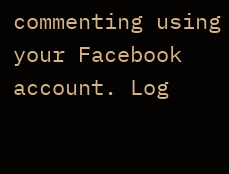commenting using your Facebook account. Log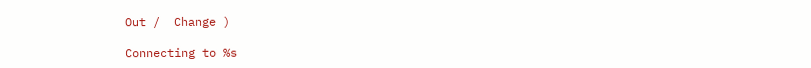Out /  Change )

Connecting to %s